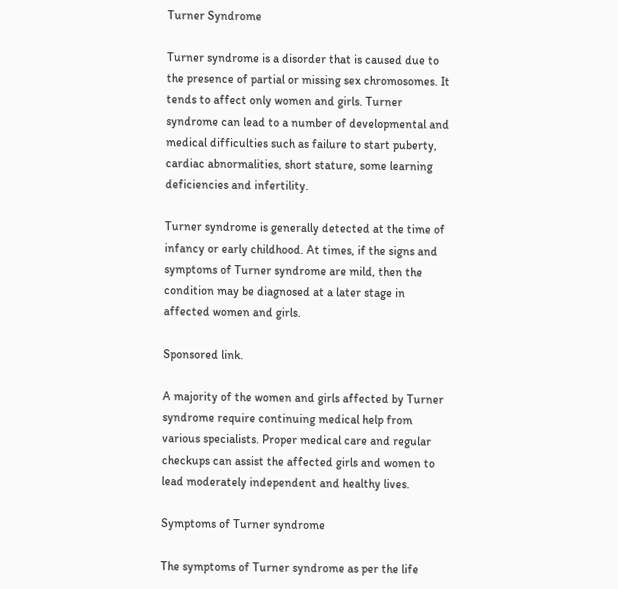Turner Syndrome

Turner syndrome is a disorder that is caused due to the presence of partial or missing sex chromosomes. It tends to affect only women and girls. Turner syndrome can lead to a number of developmental and medical difficulties such as failure to start puberty, cardiac abnormalities, short stature, some learning deficiencies and infertility.

Turner syndrome is generally detected at the time of infancy or early childhood. At times, if the signs and symptoms of Turner syndrome are mild, then the condition may be diagnosed at a later stage in affected women and girls.

Sponsored link.

A majority of the women and girls affected by Turner syndrome require continuing medical help from various specialists. Proper medical care and regular checkups can assist the affected girls and women to lead moderately independent and healthy lives.

Symptoms of Turner syndrome

The symptoms of Turner syndrome as per the life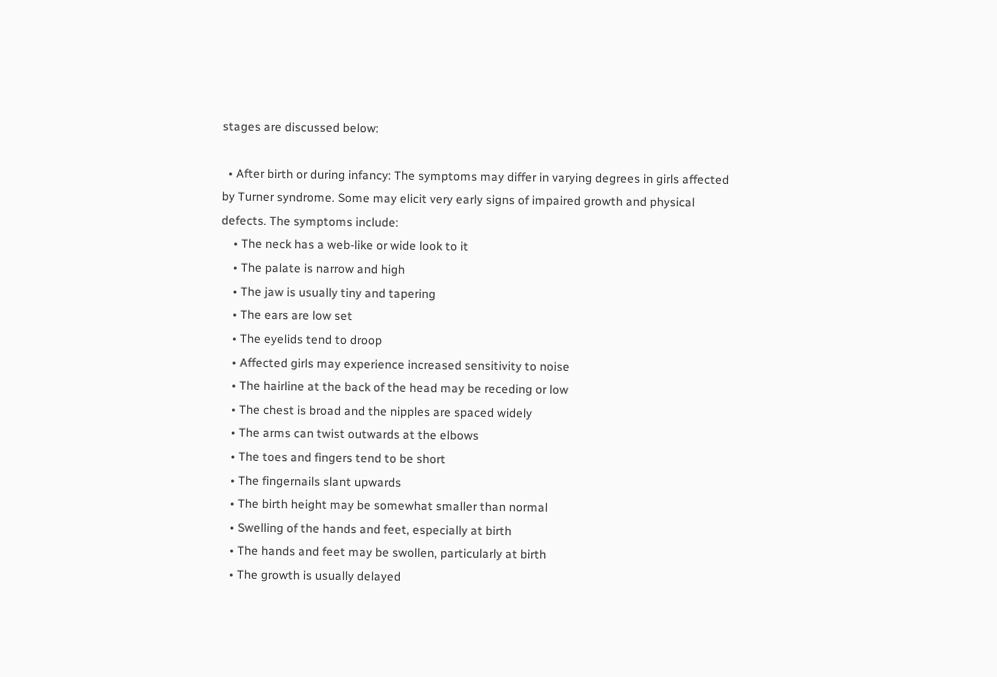stages are discussed below:

  • After birth or during infancy: The symptoms may differ in varying degrees in girls affected by Turner syndrome. Some may elicit very early signs of impaired growth and physical defects. The symptoms include:
    • The neck has a web-like or wide look to it
    • The palate is narrow and high
    • The jaw is usually tiny and tapering
    • The ears are low set
    • The eyelids tend to droop
    • Affected girls may experience increased sensitivity to noise
    • The hairline at the back of the head may be receding or low
    • The chest is broad and the nipples are spaced widely
    • The arms can twist outwards at the elbows
    • The toes and fingers tend to be short
    • The fingernails slant upwards
    • The birth height may be somewhat smaller than normal
    • Swelling of the hands and feet, especially at birth
    • The hands and feet may be swollen, particularly at birth
    • The growth is usually delayed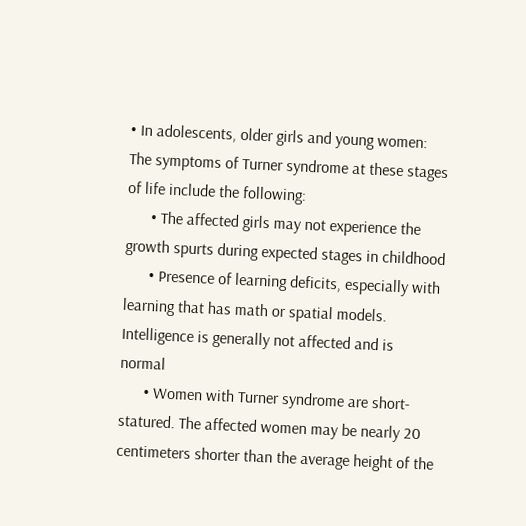• In adolescents, older girls and young women: The symptoms of Turner syndrome at these stages of life include the following:
      • The affected girls may not experience the growth spurts during expected stages in childhood
      • Presence of learning deficits, especially with learning that has math or spatial models. Intelligence is generally not affected and is normal
      • Women with Turner syndrome are short-statured. The affected women may be nearly 20 centimeters shorter than the average height of the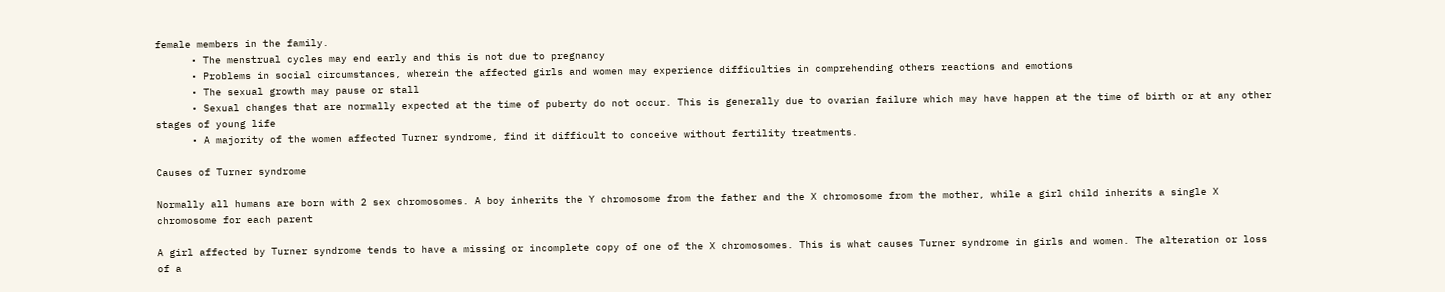female members in the family.
      • The menstrual cycles may end early and this is not due to pregnancy
      • Problems in social circumstances, wherein the affected girls and women may experience difficulties in comprehending others reactions and emotions
      • The sexual growth may pause or stall
      • Sexual changes that are normally expected at the time of puberty do not occur. This is generally due to ovarian failure which may have happen at the time of birth or at any other stages of young life
      • A majority of the women affected Turner syndrome, find it difficult to conceive without fertility treatments.

Causes of Turner syndrome

Normally all humans are born with 2 sex chromosomes. A boy inherits the Y chromosome from the father and the X chromosome from the mother, while a girl child inherits a single X chromosome for each parent

A girl affected by Turner syndrome tends to have a missing or incomplete copy of one of the X chromosomes. This is what causes Turner syndrome in girls and women. The alteration or loss of a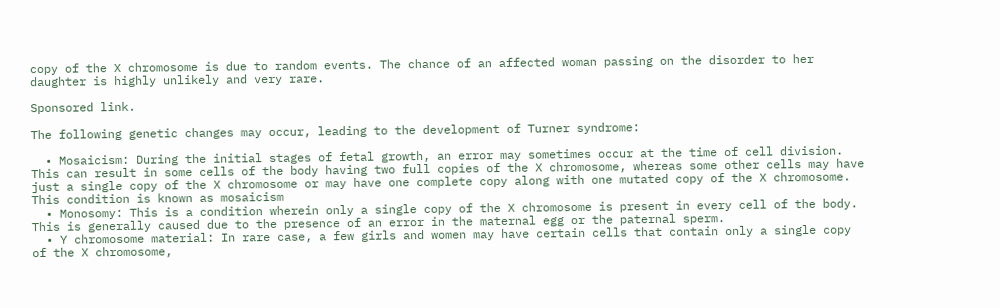copy of the X chromosome is due to random events. The chance of an affected woman passing on the disorder to her daughter is highly unlikely and very rare.

Sponsored link.

The following genetic changes may occur, leading to the development of Turner syndrome:

  • Mosaicism: During the initial stages of fetal growth, an error may sometimes occur at the time of cell division. This can result in some cells of the body having two full copies of the X chromosome, whereas some other cells may have just a single copy of the X chromosome or may have one complete copy along with one mutated copy of the X chromosome. This condition is known as mosaicism
  • Monosomy: This is a condition wherein only a single copy of the X chromosome is present in every cell of the body. This is generally caused due to the presence of an error in the maternal egg or the paternal sperm.
  • Y chromosome material: In rare case, a few girls and women may have certain cells that contain only a single copy of the X chromosome,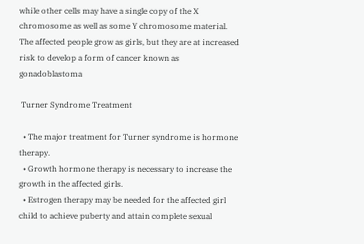while other cells may have a single copy of the X chromosome as well as some Y chromosome material. The affected people grow as girls, but they are at increased risk to develop a form of cancer known as gonadoblastoma

 Turner Syndrome Treatment

  • The major treatment for Turner syndrome is hormone therapy.
  • Growth hormone therapy is necessary to increase the growth in the affected girls.
  • Estrogen therapy may be needed for the affected girl child to achieve puberty and attain complete sexual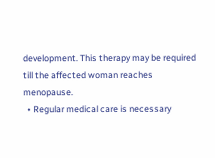development. This therapy may be required till the affected woman reaches menopause.
  • Regular medical care is necessary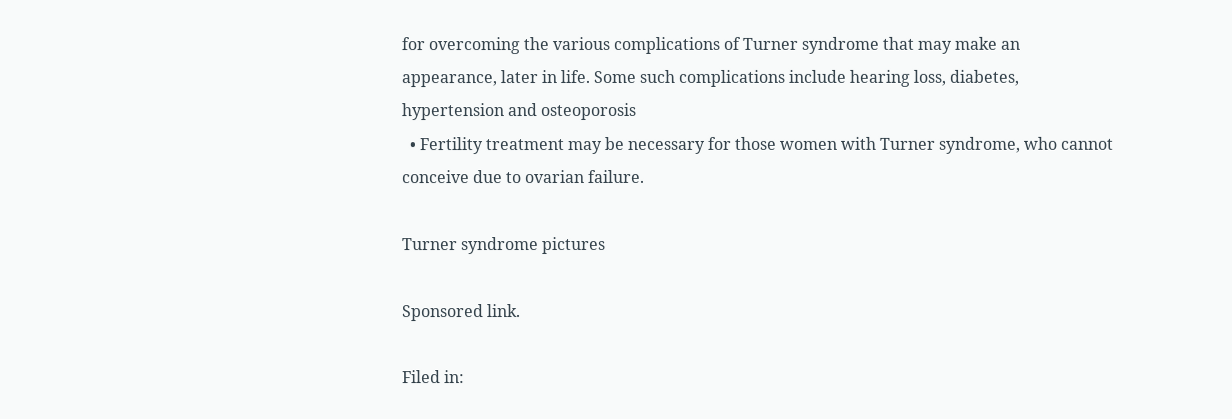for overcoming the various complications of Turner syndrome that may make an appearance, later in life. Some such complications include hearing loss, diabetes, hypertension and osteoporosis
  • Fertility treatment may be necessary for those women with Turner syndrome, who cannot conceive due to ovarian failure.

Turner syndrome pictures

Sponsored link.

Filed in: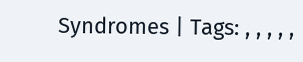Syndromes | Tags: , , , , ,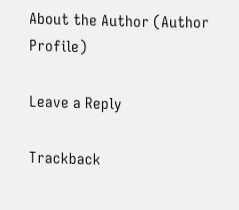About the Author (Author Profile)

Leave a Reply

Trackback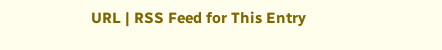URL | RSS Feed for This Entry